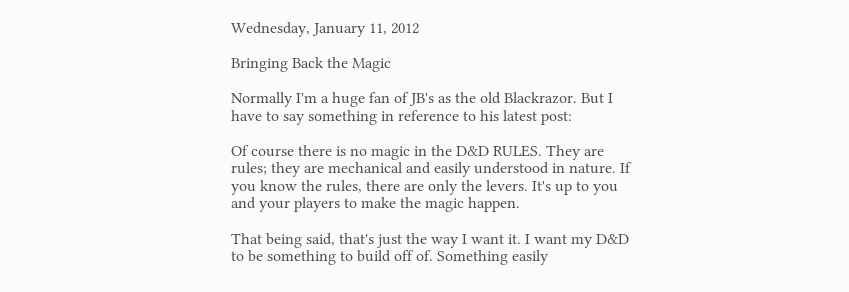Wednesday, January 11, 2012

Bringing Back the Magic

Normally I'm a huge fan of JB's as the old Blackrazor. But I have to say something in reference to his latest post:

Of course there is no magic in the D&D RULES. They are rules; they are mechanical and easily understood in nature. If you know the rules, there are only the levers. It's up to you and your players to make the magic happen.

That being said, that's just the way I want it. I want my D&D to be something to build off of. Something easily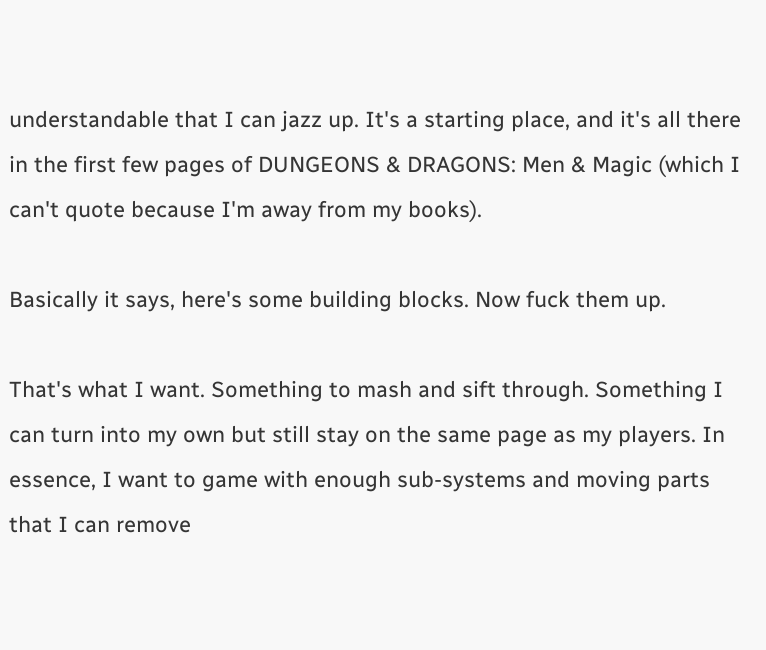understandable that I can jazz up. It's a starting place, and it's all there in the first few pages of DUNGEONS & DRAGONS: Men & Magic (which I can't quote because I'm away from my books).

Basically it says, here's some building blocks. Now fuck them up.

That's what I want. Something to mash and sift through. Something I can turn into my own but still stay on the same page as my players. In essence, I want to game with enough sub-systems and moving parts that I can remove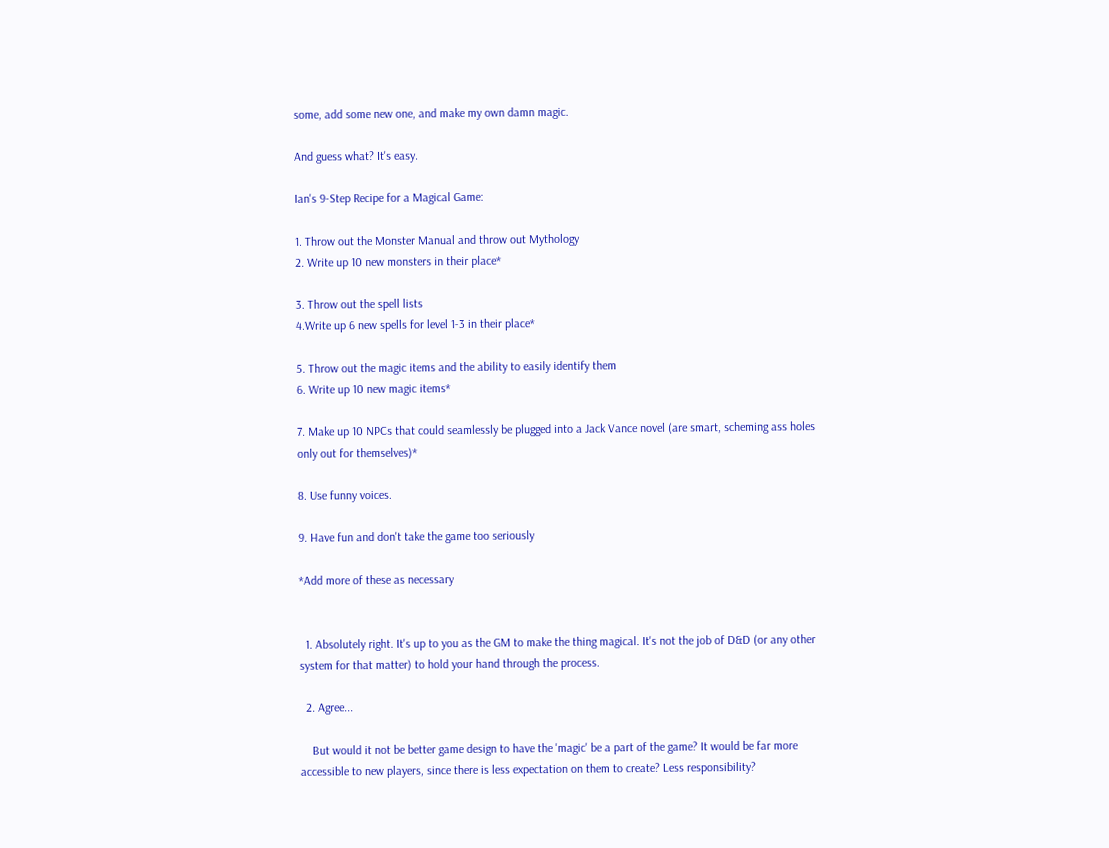some, add some new one, and make my own damn magic.

And guess what? It's easy.

Ian's 9-Step Recipe for a Magical Game:

1. Throw out the Monster Manual and throw out Mythology
2. Write up 10 new monsters in their place*

3. Throw out the spell lists
4.Write up 6 new spells for level 1-3 in their place*

5. Throw out the magic items and the ability to easily identify them
6. Write up 10 new magic items*

7. Make up 10 NPCs that could seamlessly be plugged into a Jack Vance novel (are smart, scheming ass holes only out for themselves)*

8. Use funny voices.

9. Have fun and don't take the game too seriously

*Add more of these as necessary


  1. Absolutely right. It's up to you as the GM to make the thing magical. It's not the job of D&D (or any other system for that matter) to hold your hand through the process.

  2. Agree...

    But would it not be better game design to have the 'magic' be a part of the game? It would be far more accessible to new players, since there is less expectation on them to create? Less responsibility?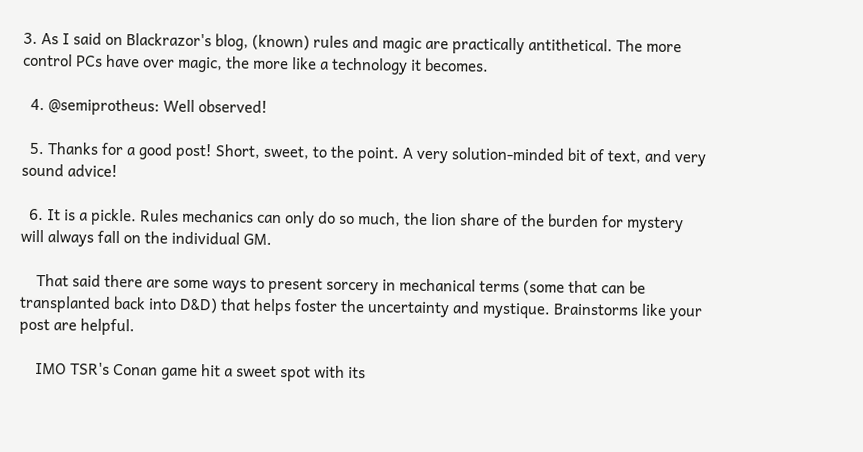3. As I said on Blackrazor's blog, (known) rules and magic are practically antithetical. The more control PCs have over magic, the more like a technology it becomes.

  4. @semiprotheus: Well observed!

  5. Thanks for a good post! Short, sweet, to the point. A very solution-minded bit of text, and very sound advice!

  6. It is a pickle. Rules mechanics can only do so much, the lion share of the burden for mystery will always fall on the individual GM.

    That said there are some ways to present sorcery in mechanical terms (some that can be transplanted back into D&D) that helps foster the uncertainty and mystique. Brainstorms like your post are helpful.

    IMO TSR's Conan game hit a sweet spot with its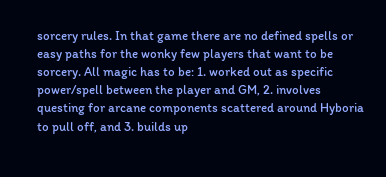sorcery rules. In that game there are no defined spells or easy paths for the wonky few players that want to be sorcery. All magic has to be: 1. worked out as specific power/spell between the player and GM, 2. involves questing for arcane components scattered around Hyboria to pull off, and 3. builds up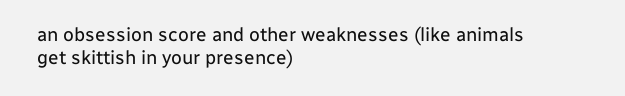an obsession score and other weaknesses (like animals get skittish in your presence)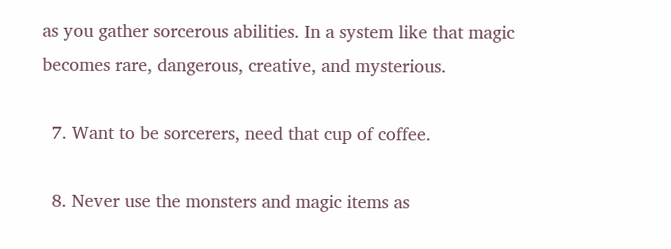as you gather sorcerous abilities. In a system like that magic becomes rare, dangerous, creative, and mysterious.

  7. Want to be sorcerers, need that cup of coffee.

  8. Never use the monsters and magic items as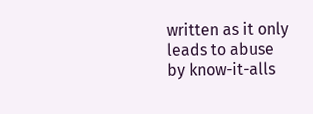written as it only leads to abuse by know-it-alls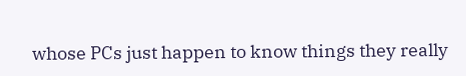whose PCs just happen to know things they really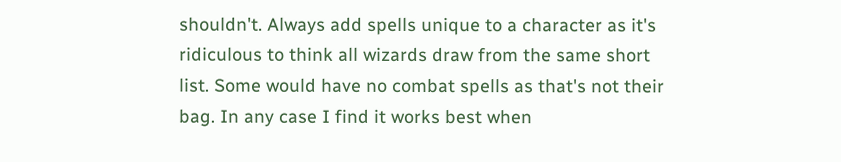shouldn't. Always add spells unique to a character as it's ridiculous to think all wizards draw from the same short list. Some would have no combat spells as that's not their bag. In any case I find it works best when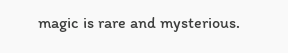magic is rare and mysterious.